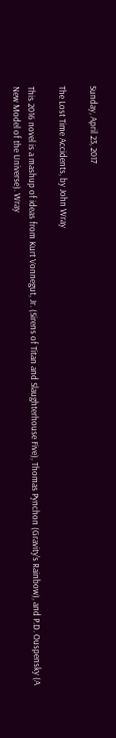Sunday, April 23, 2017

The Lost Time Accidents, by John Wray

This 2016 novel is a mashup of ideas from Kurt Vonnegut, Jr. (Sirens of Titan and Slaughterhouse Five), Thomas Pynchon (Gravity's Rainbow), and P.D. Ouspensky (A New Model of the Universe). Wray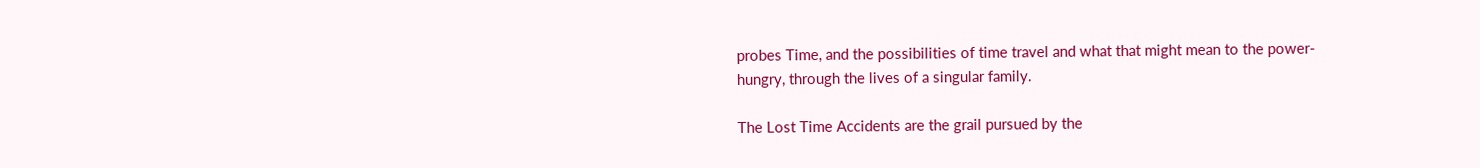probes Time, and the possibilities of time travel and what that might mean to the power-hungry, through the lives of a singular family.

The Lost Time Accidents are the grail pursued by the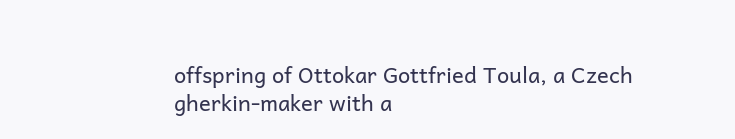offspring of Ottokar Gottfried Toula, a Czech gherkin-maker with a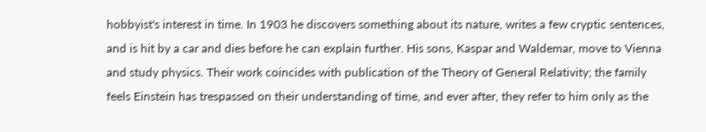hobbyist's interest in time. In 1903 he discovers something about its nature, writes a few cryptic sentences, and is hit by a car and dies before he can explain further. His sons, Kaspar and Waldemar, move to Vienna and study physics. Their work coincides with publication of the Theory of General Relativity; the family feels Einstein has trespassed on their understanding of time, and ever after, they refer to him only as the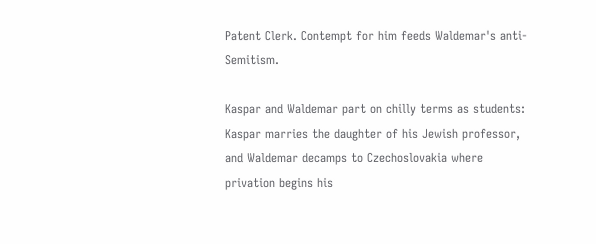Patent Clerk. Contempt for him feeds Waldemar's anti-Semitism.

Kaspar and Waldemar part on chilly terms as students: Kaspar marries the daughter of his Jewish professor, and Waldemar decamps to Czechoslovakia where privation begins his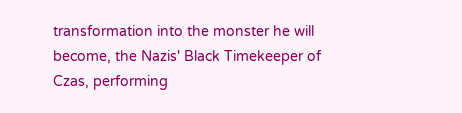transformation into the monster he will become, the Nazis' Black Timekeeper of Czas, performing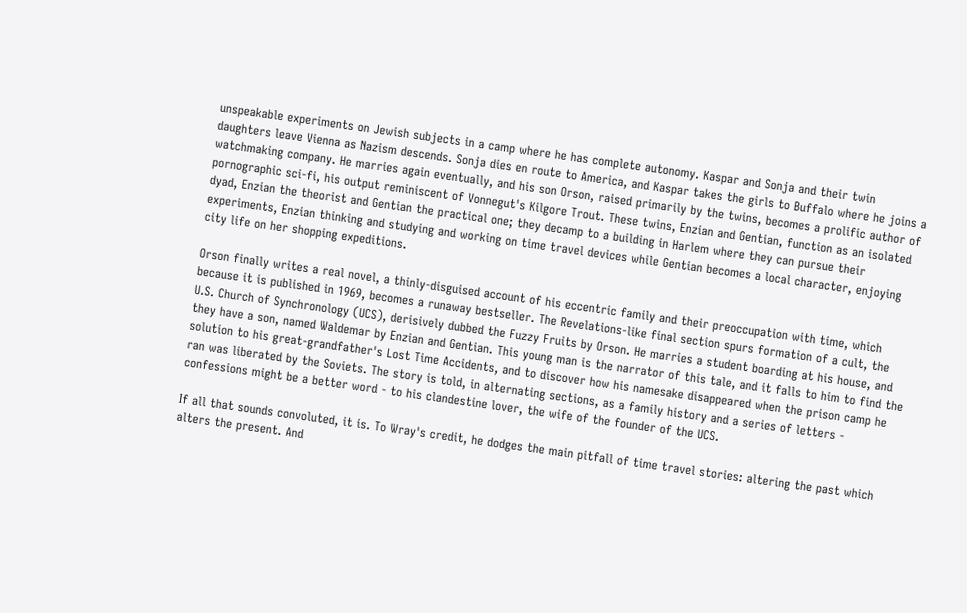unspeakable experiments on Jewish subjects in a camp where he has complete autonomy. Kaspar and Sonja and their twin daughters leave Vienna as Nazism descends. Sonja dies en route to America, and Kaspar takes the girls to Buffalo where he joins a watchmaking company. He marries again eventually, and his son Orson, raised primarily by the twins, becomes a prolific author of pornographic sci-fi, his output reminiscent of Vonnegut's Kilgore Trout. These twins, Enzian and Gentian, function as an isolated dyad, Enzian the theorist and Gentian the practical one; they decamp to a building in Harlem where they can pursue their experiments, Enzian thinking and studying and working on time travel devices while Gentian becomes a local character, enjoying city life on her shopping expeditions.

Orson finally writes a real novel, a thinly-disguised account of his eccentric family and their preoccupation with time, which because it is published in 1969, becomes a runaway bestseller. The Revelations-like final section spurs formation of a cult, the U.S. Church of Synchronology (UCS), derisively dubbed the Fuzzy Fruits by Orson. He marries a student boarding at his house, and they have a son, named Waldemar by Enzian and Gentian. This young man is the narrator of this tale, and it falls to him to find the solution to his great-grandfather's Lost Time Accidents, and to discover how his namesake disappeared when the prison camp he ran was liberated by the Soviets. The story is told, in alternating sections, as a family history and a series of letters - confessions might be a better word - to his clandestine lover, the wife of the founder of the UCS.

If all that sounds convoluted, it is. To Wray's credit, he dodges the main pitfall of time travel stories: altering the past which alters the present. And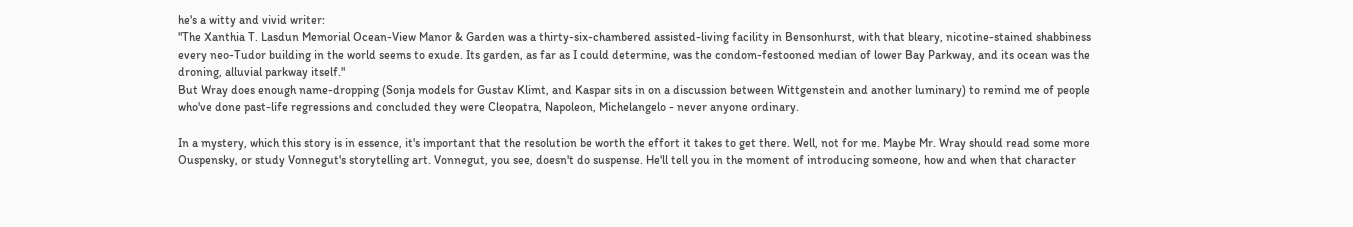he's a witty and vivid writer:
"The Xanthia T. Lasdun Memorial Ocean-View Manor & Garden was a thirty-six-chambered assisted-living facility in Bensonhurst, with that bleary, nicotine-stained shabbiness every neo-Tudor building in the world seems to exude. Its garden, as far as I could determine, was the condom-festooned median of lower Bay Parkway, and its ocean was the droning, alluvial parkway itself."
But Wray does enough name-dropping (Sonja models for Gustav Klimt, and Kaspar sits in on a discussion between Wittgenstein and another luminary) to remind me of people who've done past-life regressions and concluded they were Cleopatra, Napoleon, Michelangelo - never anyone ordinary.

In a mystery, which this story is in essence, it's important that the resolution be worth the effort it takes to get there. Well, not for me. Maybe Mr. Wray should read some more Ouspensky, or study Vonnegut's storytelling art. Vonnegut, you see, doesn't do suspense. He'll tell you in the moment of introducing someone, how and when that character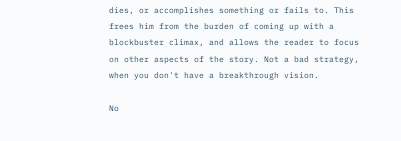dies, or accomplishes something or fails to. This frees him from the burden of coming up with a blockbuster climax, and allows the reader to focus on other aspects of the story. Not a bad strategy, when you don't have a breakthrough vision.

No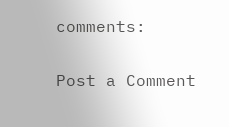comments:

Post a Comment